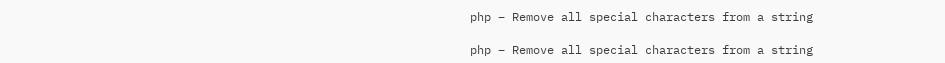php – Remove all special characters from a string

php – Remove all special characters from a string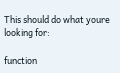This should do what youre looking for:

function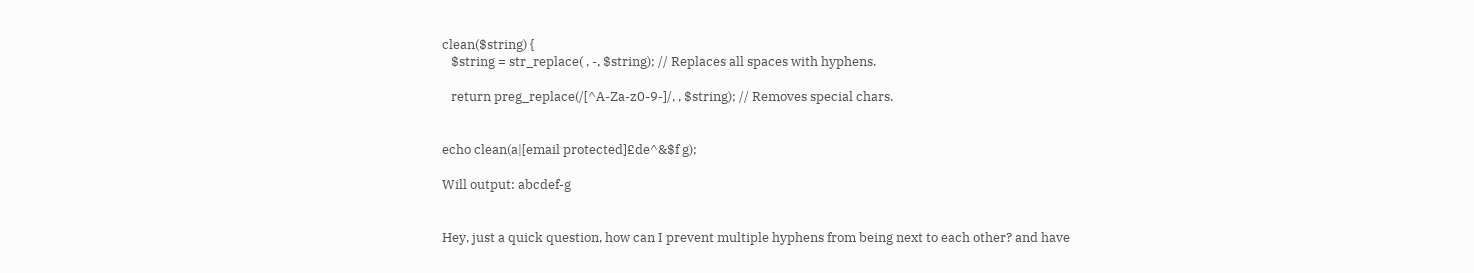clean($string) {
   $string = str_replace( , -, $string); // Replaces all spaces with hyphens.

   return preg_replace(/[^A-Za-z0-9-]/, , $string); // Removes special chars.


echo clean(a|[email protected]£de^&$f g);

Will output: abcdef-g


Hey, just a quick question, how can I prevent multiple hyphens from being next to each other? and have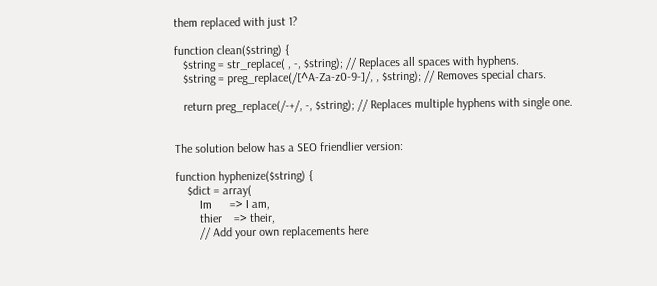them replaced with just 1?

function clean($string) {
   $string = str_replace( , -, $string); // Replaces all spaces with hyphens.
   $string = preg_replace(/[^A-Za-z0-9-]/, , $string); // Removes special chars.

   return preg_replace(/-+/, -, $string); // Replaces multiple hyphens with single one.


The solution below has a SEO friendlier version:

function hyphenize($string) {
    $dict = array(
        Im      => I am,
        thier    => their,
        // Add your own replacements here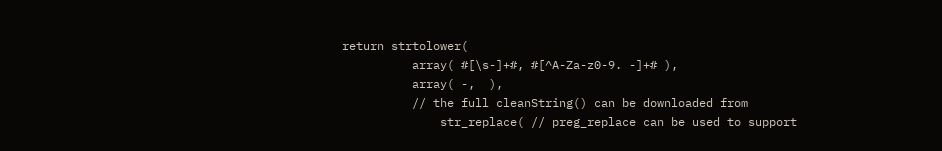return strtolower(
          array( #[\s-]+#, #[^A-Za-z0-9. -]+# ),
          array( -,  ),
          // the full cleanString() can be downloaded from
              str_replace( // preg_replace can be used to support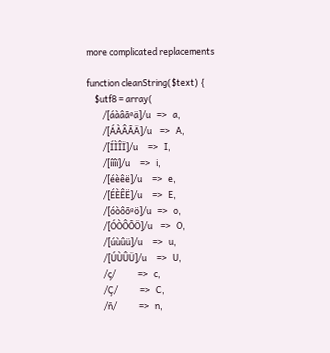more complicated replacements

function cleanString($text) {
    $utf8 = array(
        /[áàâãªä]/u   =>   a,
        /[ÁÀÂÃÄ]/u    =>   A,
        /[ÍÌÎÏ]/u     =>   I,
        /[íìîï]/u     =>   i,
        /[éèêë]/u     =>   e,
        /[ÉÈÊË]/u     =>   E,
        /[óòôõºö]/u   =>   o,
        /[ÓÒÔÕÖ]/u    =>   O,
        /[úùûü]/u     =>   u,
        /[ÚÙÛÜ]/u     =>   U,
        /ç/           =>   c,
        /Ç/           =>   C,
        /ñ/           =>   n,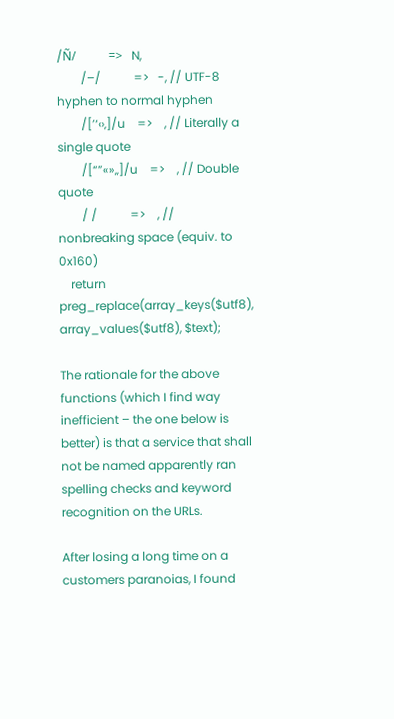/Ñ/           =>   N,
        /–/           =>   -, // UTF-8 hyphen to normal hyphen
        /[’‘‹›‚]/u    =>    , // Literally a single quote
        /[“”«»„]/u    =>    , // Double quote
        / /           =>    , // nonbreaking space (equiv. to 0x160)
    return preg_replace(array_keys($utf8), array_values($utf8), $text);

The rationale for the above functions (which I find way inefficient – the one below is better) is that a service that shall not be named apparently ran spelling checks and keyword recognition on the URLs.

After losing a long time on a customers paranoias, I found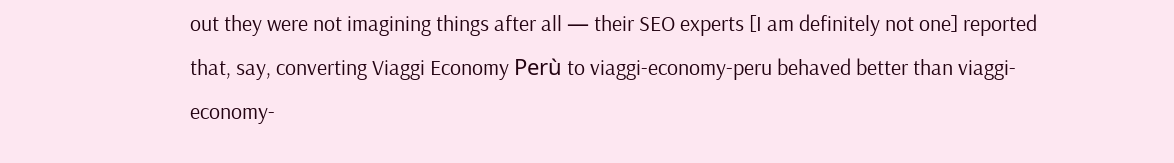out they were not imagining things after all — their SEO experts [I am definitely not one] reported that, say, converting Viaggi Economy Perù to viaggi-economy-peru behaved better than viaggi-economy-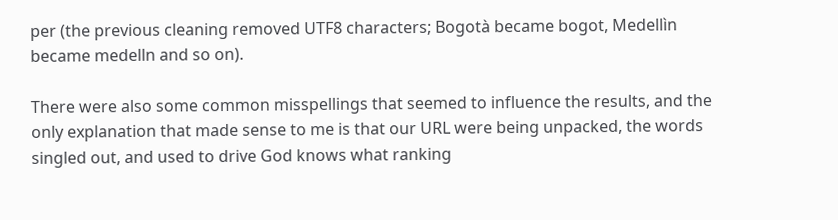per (the previous cleaning removed UTF8 characters; Bogotà became bogot, Medellìn became medelln and so on).

There were also some common misspellings that seemed to influence the results, and the only explanation that made sense to me is that our URL were being unpacked, the words singled out, and used to drive God knows what ranking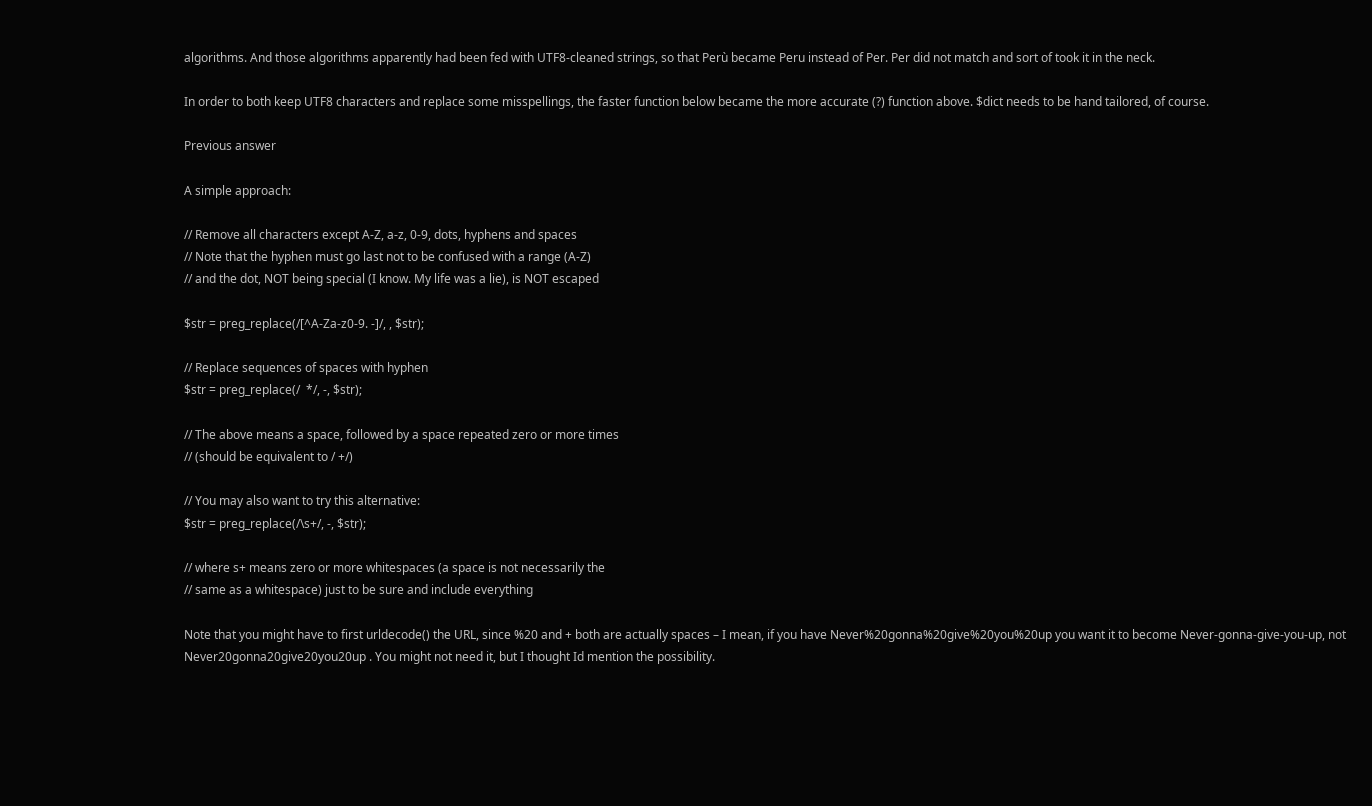algorithms. And those algorithms apparently had been fed with UTF8-cleaned strings, so that Perù became Peru instead of Per. Per did not match and sort of took it in the neck.

In order to both keep UTF8 characters and replace some misspellings, the faster function below became the more accurate (?) function above. $dict needs to be hand tailored, of course.

Previous answer

A simple approach:

// Remove all characters except A-Z, a-z, 0-9, dots, hyphens and spaces
// Note that the hyphen must go last not to be confused with a range (A-Z)
// and the dot, NOT being special (I know. My life was a lie), is NOT escaped

$str = preg_replace(/[^A-Za-z0-9. -]/, , $str);

// Replace sequences of spaces with hyphen
$str = preg_replace(/  */, -, $str);

// The above means a space, followed by a space repeated zero or more times
// (should be equivalent to / +/)

// You may also want to try this alternative:
$str = preg_replace(/\s+/, -, $str);

// where s+ means zero or more whitespaces (a space is not necessarily the
// same as a whitespace) just to be sure and include everything

Note that you might have to first urldecode() the URL, since %20 and + both are actually spaces – I mean, if you have Never%20gonna%20give%20you%20up you want it to become Never-gonna-give-you-up, not Never20gonna20give20you20up . You might not need it, but I thought Id mention the possibility.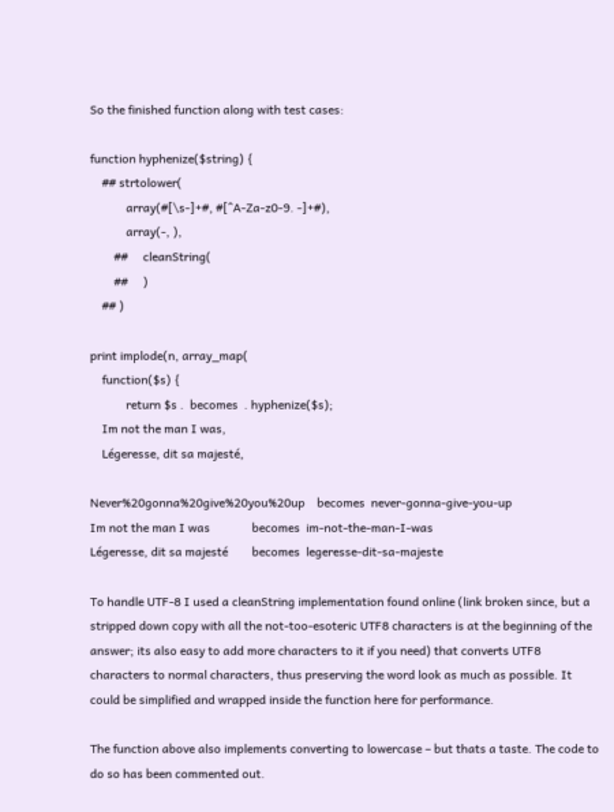So the finished function along with test cases:

function hyphenize($string) {
    ## strtolower(
            array(#[\s-]+#, #[^A-Za-z0-9. -]+#),
            array(-, ),
        ##     cleanString(
        ##     )
    ## )

print implode(n, array_map(
    function($s) {
            return $s .  becomes  . hyphenize($s);
    Im not the man I was,
    Légeresse, dit sa majesté,

Never%20gonna%20give%20you%20up    becomes  never-gonna-give-you-up
Im not the man I was              becomes  im-not-the-man-I-was
Légeresse, dit sa majesté        becomes  legeresse-dit-sa-majeste

To handle UTF-8 I used a cleanString implementation found online (link broken since, but a stripped down copy with all the not-too-esoteric UTF8 characters is at the beginning of the answer; its also easy to add more characters to it if you need) that converts UTF8 characters to normal characters, thus preserving the word look as much as possible. It could be simplified and wrapped inside the function here for performance.

The function above also implements converting to lowercase – but thats a taste. The code to do so has been commented out.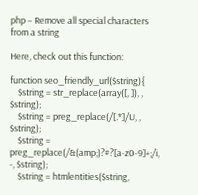php – Remove all special characters from a string

Here, check out this function:

function seo_friendly_url($string){
    $string = str_replace(array([, ]), , $string);
    $string = preg_replace(/[.*]/U, , $string);
    $string = preg_replace(/&(amp;)?#?[a-z0-9]+;/i, -, $string);
    $string = htmlentities($string,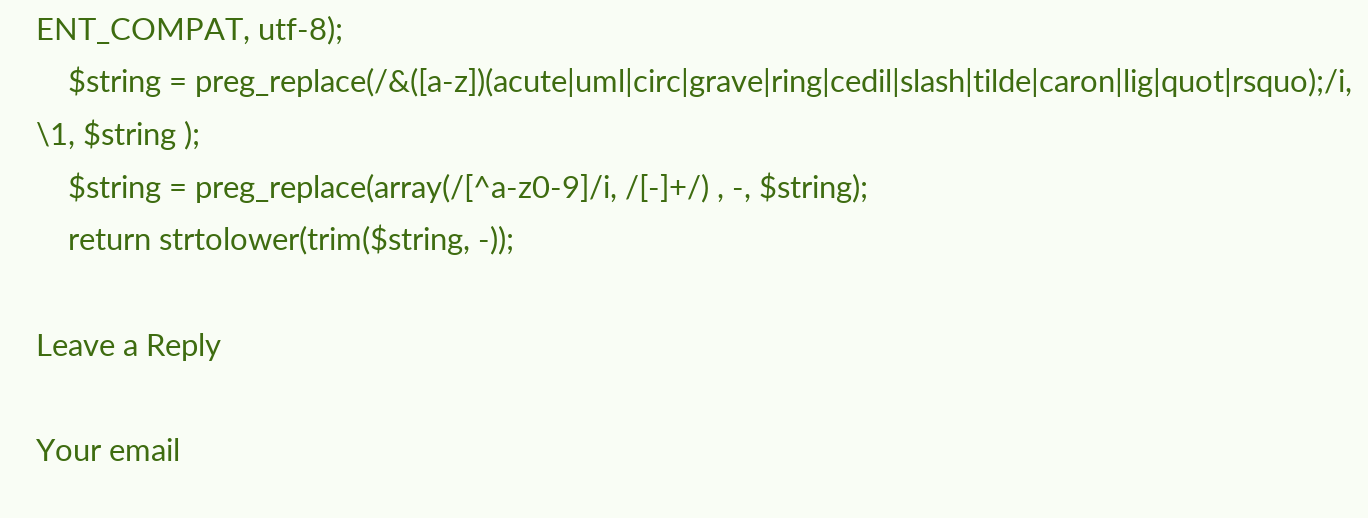ENT_COMPAT, utf-8);
    $string = preg_replace(/&([a-z])(acute|uml|circ|grave|ring|cedil|slash|tilde|caron|lig|quot|rsquo);/i, \1, $string );
    $string = preg_replace(array(/[^a-z0-9]/i, /[-]+/) , -, $string);
    return strtolower(trim($string, -));

Leave a Reply

Your email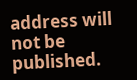address will not be published.